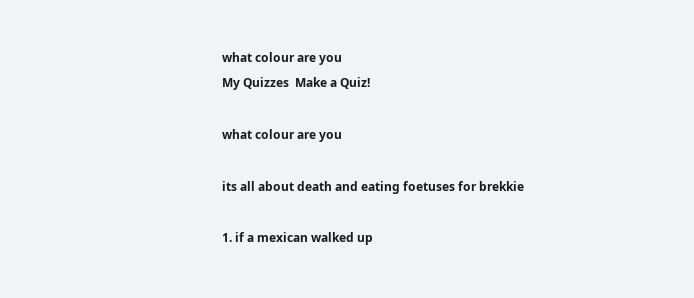what colour are you
My Quizzes  Make a Quiz!

what colour are you

its all about death and eating foetuses for brekkie

1. if a mexican walked up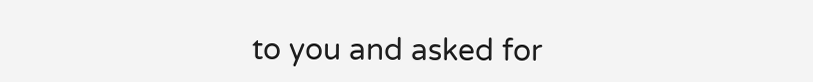to you and asked for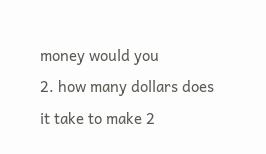money would you
2. how many dollars does it take to make 2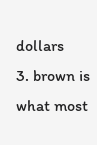dollars
3. brown is what most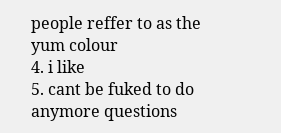people reffer to as the yum colour
4. i like
5. cant be fuked to do anymore questions